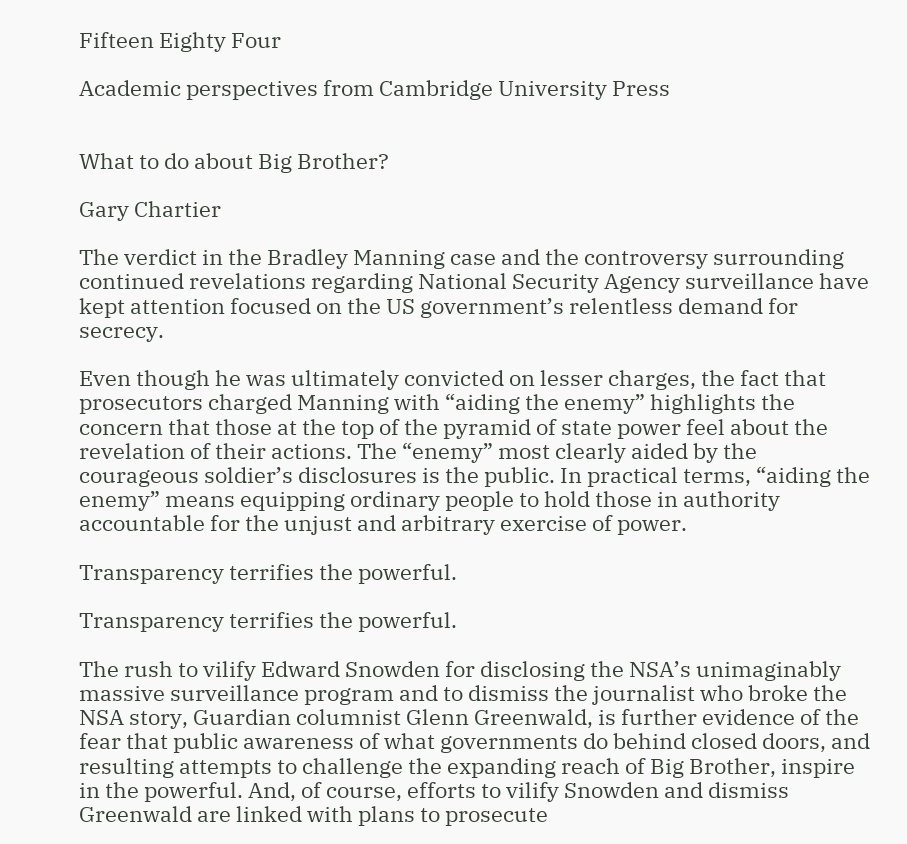Fifteen Eighty Four

Academic perspectives from Cambridge University Press


What to do about Big Brother?

Gary Chartier

The verdict in the Bradley Manning case and the controversy surrounding continued revelations regarding National Security Agency surveillance have kept attention focused on the US government’s relentless demand for secrecy.

Even though he was ultimately convicted on lesser charges, the fact that prosecutors charged Manning with “aiding the enemy” highlights the concern that those at the top of the pyramid of state power feel about the revelation of their actions. The “enemy” most clearly aided by the courageous soldier’s disclosures is the public. In practical terms, “aiding the enemy” means equipping ordinary people to hold those in authority accountable for the unjust and arbitrary exercise of power.

Transparency terrifies the powerful.

Transparency terrifies the powerful.

The rush to vilify Edward Snowden for disclosing the NSA’s unimaginably massive surveillance program and to dismiss the journalist who broke the NSA story, Guardian columnist Glenn Greenwald, is further evidence of the fear that public awareness of what governments do behind closed doors, and resulting attempts to challenge the expanding reach of Big Brother, inspire in the powerful. And, of course, efforts to vilify Snowden and dismiss Greenwald are linked with plans to prosecute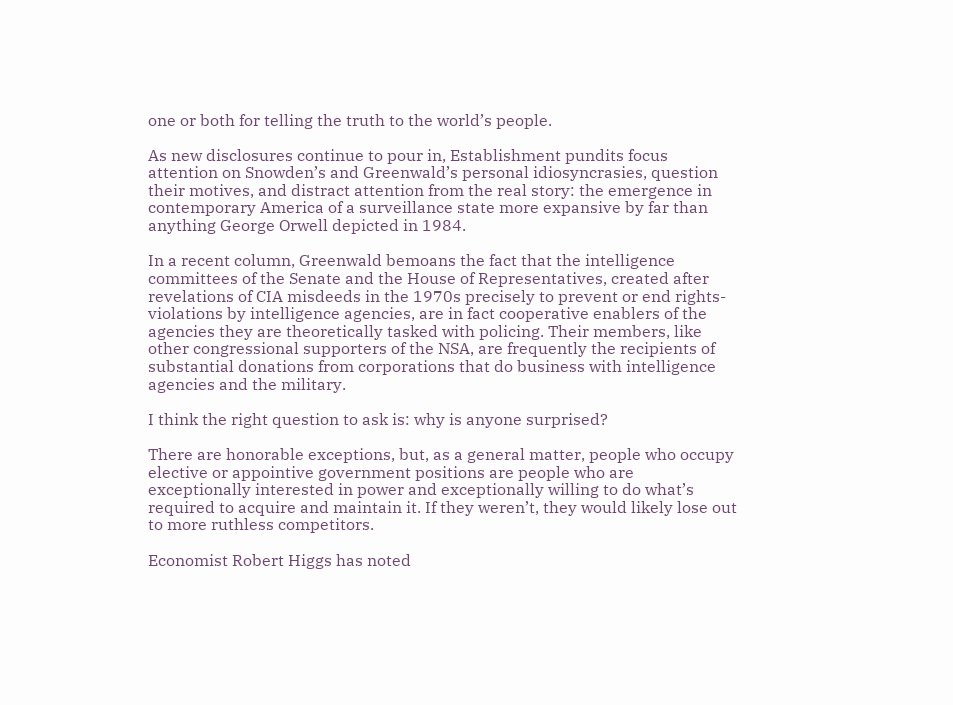one or both for telling the truth to the world’s people.

As new disclosures continue to pour in, Establishment pundits focus attention on Snowden’s and Greenwald’s personal idiosyncrasies, question their motives, and distract attention from the real story: the emergence in contemporary America of a surveillance state more expansive by far than anything George Orwell depicted in 1984.

In a recent column, Greenwald bemoans the fact that the intelligence committees of the Senate and the House of Representatives, created after revelations of CIA misdeeds in the 1970s precisely to prevent or end rights-violations by intelligence agencies, are in fact cooperative enablers of the agencies they are theoretically tasked with policing. Their members, like other congressional supporters of the NSA, are frequently the recipients of substantial donations from corporations that do business with intelligence agencies and the military.

I think the right question to ask is: why is anyone surprised?

There are honorable exceptions, but, as a general matter, people who occupy elective or appointive government positions are people who are exceptionally interested in power and exceptionally willing to do what’s required to acquire and maintain it. If they weren’t, they would likely lose out to more ruthless competitors.

Economist Robert Higgs has noted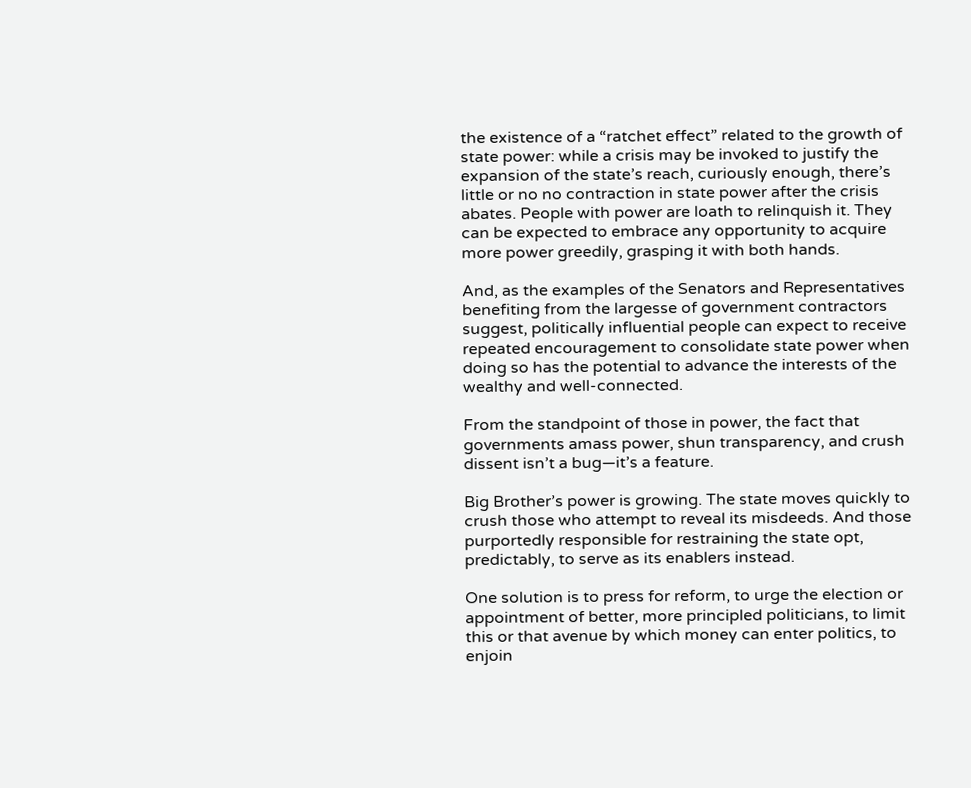the existence of a “ratchet effect” related to the growth of state power: while a crisis may be invoked to justify the expansion of the state’s reach, curiously enough, there’s little or no no contraction in state power after the crisis abates. People with power are loath to relinquish it. They can be expected to embrace any opportunity to acquire more power greedily, grasping it with both hands.

And, as the examples of the Senators and Representatives benefiting from the largesse of government contractors suggest, politically influential people can expect to receive repeated encouragement to consolidate state power when doing so has the potential to advance the interests of the wealthy and well-connected.

From the standpoint of those in power, the fact that governments amass power, shun transparency, and crush dissent isn’t a bug—it’s a feature.

Big Brother’s power is growing. The state moves quickly to crush those who attempt to reveal its misdeeds. And those purportedly responsible for restraining the state opt, predictably, to serve as its enablers instead.

One solution is to press for reform, to urge the election or appointment of better, more principled politicians, to limit this or that avenue by which money can enter politics, to enjoin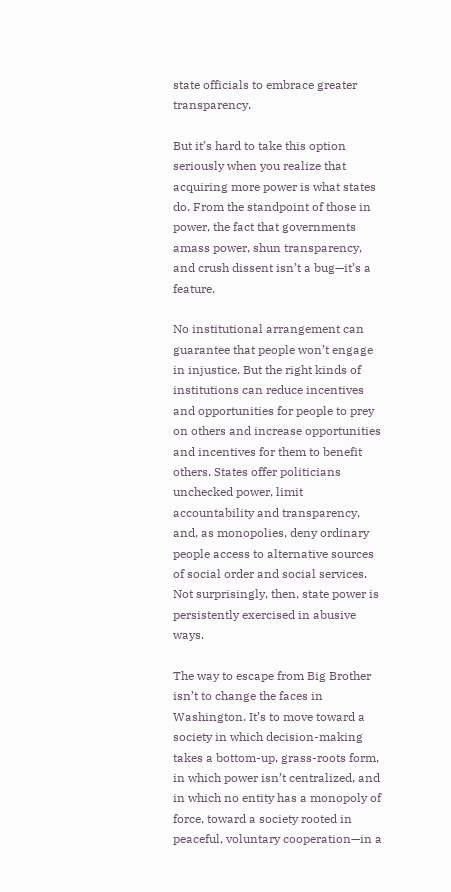state officials to embrace greater transparency.

But it’s hard to take this option seriously when you realize that acquiring more power is what states do. From the standpoint of those in power, the fact that governments amass power, shun transparency, and crush dissent isn’t a bug—it’s a feature.

No institutional arrangement can guarantee that people won’t engage in injustice. But the right kinds of institutions can reduce incentives and opportunities for people to prey on others and increase opportunities and incentives for them to benefit others. States offer politicians unchecked power, limit accountability and transparency, and, as monopolies, deny ordinary people access to alternative sources of social order and social services. Not surprisingly, then, state power is persistently exercised in abusive ways.

The way to escape from Big Brother isn’t to change the faces in Washington. It’s to move toward a society in which decision-making takes a bottom-up, grass-roots form, in which power isn’t centralized, and in which no entity has a monopoly of force, toward a society rooted in peaceful, voluntary cooperation—in a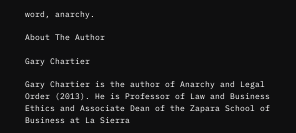word, anarchy.

About The Author

Gary Chartier

Gary Chartier is the author of Anarchy and Legal Order (2013). He is Professor of Law and Business Ethics and Associate Dean of the Zapara School of Business at La Sierra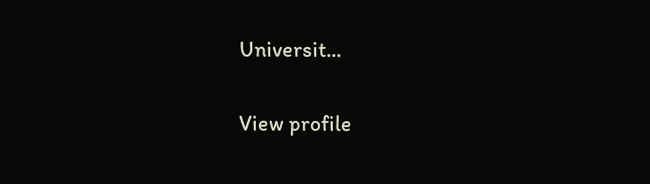Universit...

View profile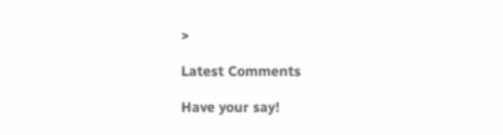>

Latest Comments

Have your say!